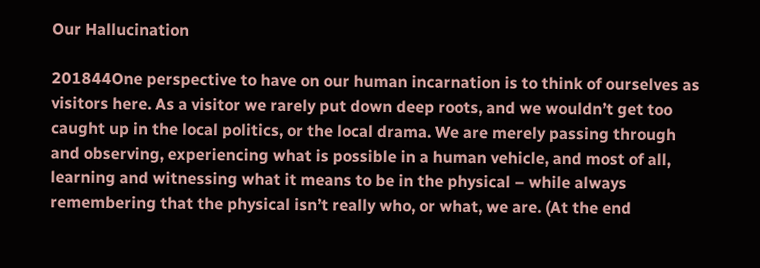Our Hallucination

201844One perspective to have on our human incarnation is to think of ourselves as visitors here. As a visitor we rarely put down deep roots, and we wouldn’t get too caught up in the local politics, or the local drama. We are merely passing through and observing, experiencing what is possible in a human vehicle, and most of all, learning and witnessing what it means to be in the physical – while always remembering that the physical isn’t really who, or what, we are. (At the end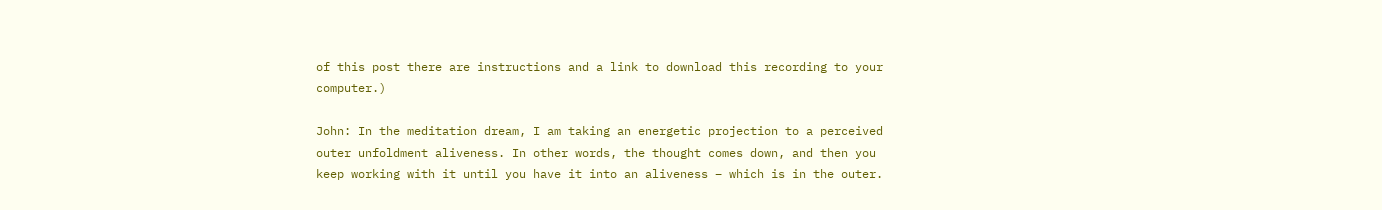of this post there are instructions and a link to download this recording to your computer.)

John: In the meditation dream, I am taking an energetic projection to a perceived outer unfoldment aliveness. In other words, the thought comes down, and then you keep working with it until you have it into an aliveness – which is in the outer.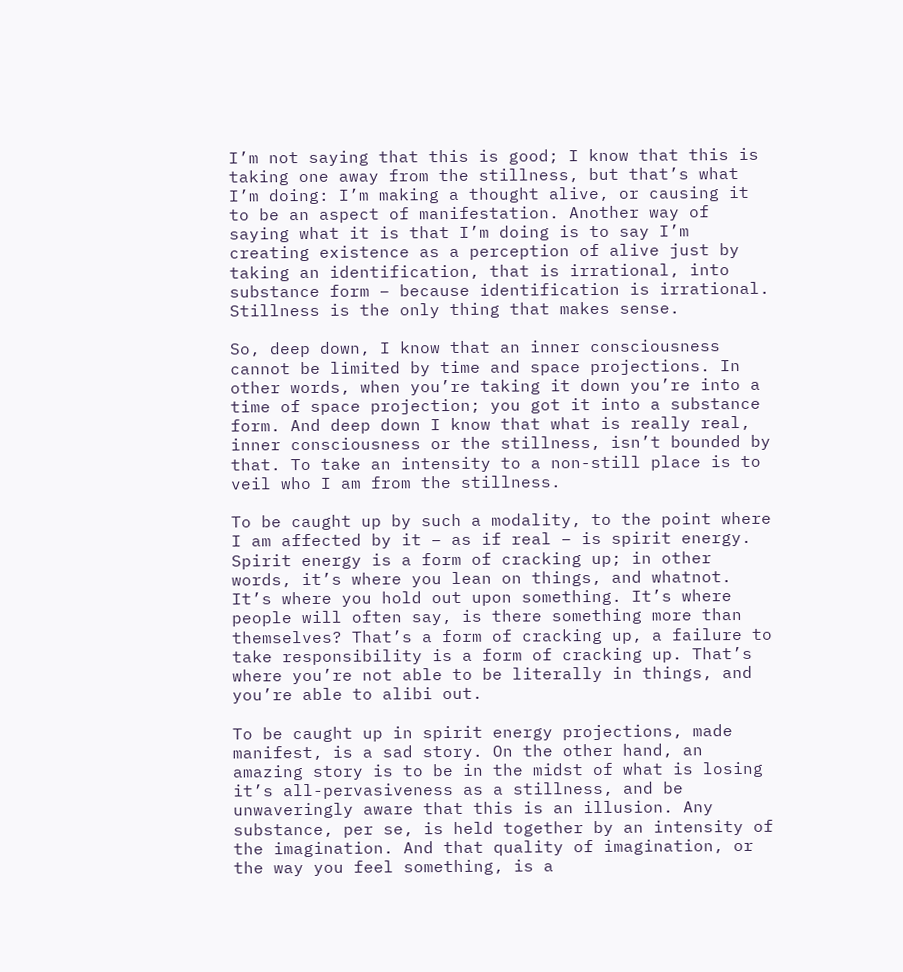I’m not saying that this is good; I know that this is taking one away from the stillness, but that’s what I’m doing: I’m making a thought alive, or causing it to be an aspect of manifestation. Another way of saying what it is that I’m doing is to say I’m creating existence as a perception of alive just by taking an identification, that is irrational, into substance form – because identification is irrational. Stillness is the only thing that makes sense.

So, deep down, I know that an inner consciousness cannot be limited by time and space projections. In other words, when you’re taking it down you’re into a time of space projection; you got it into a substance form. And deep down I know that what is really real, inner consciousness or the stillness, isn’t bounded by that. To take an intensity to a non-still place is to veil who I am from the stillness.

To be caught up by such a modality, to the point where I am affected by it – as if real – is spirit energy. Spirit energy is a form of cracking up; in other words, it’s where you lean on things, and whatnot. It’s where you hold out upon something. It’s where people will often say, is there something more than themselves? That’s a form of cracking up, a failure to take responsibility is a form of cracking up. That’s where you’re not able to be literally in things, and you’re able to alibi out.

To be caught up in spirit energy projections, made manifest, is a sad story. On the other hand, an amazing story is to be in the midst of what is losing it’s all-pervasiveness as a stillness, and be unwaveringly aware that this is an illusion. Any substance, per se, is held together by an intensity of the imagination. And that quality of imagination, or the way you feel something, is a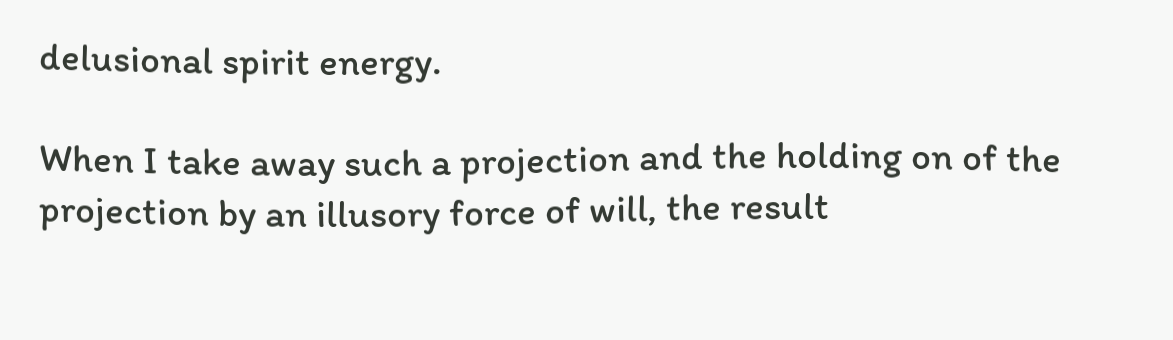delusional spirit energy.

When I take away such a projection and the holding on of the projection by an illusory force of will, the result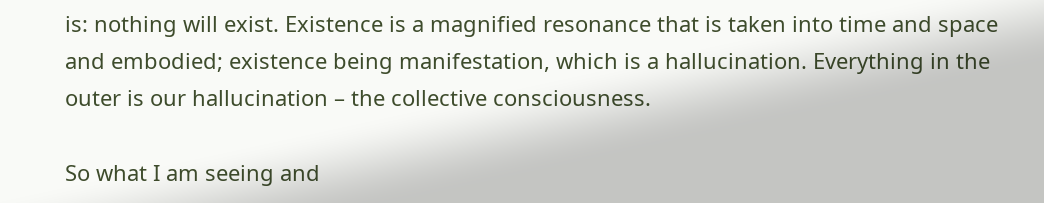is: nothing will exist. Existence is a magnified resonance that is taken into time and space and embodied; existence being manifestation, which is a hallucination. Everything in the outer is our hallucination – the collective consciousness.

So what I am seeing and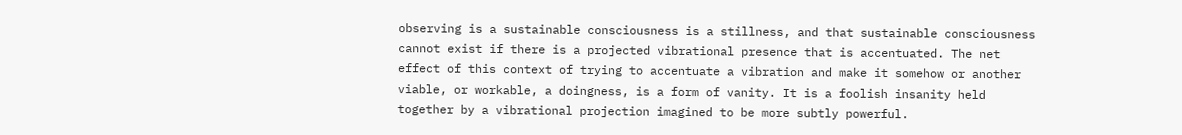observing is a sustainable consciousness is a stillness, and that sustainable consciousness cannot exist if there is a projected vibrational presence that is accentuated. The net effect of this context of trying to accentuate a vibration and make it somehow or another viable, or workable, a doingness, is a form of vanity. It is a foolish insanity held together by a vibrational projection imagined to be more subtly powerful.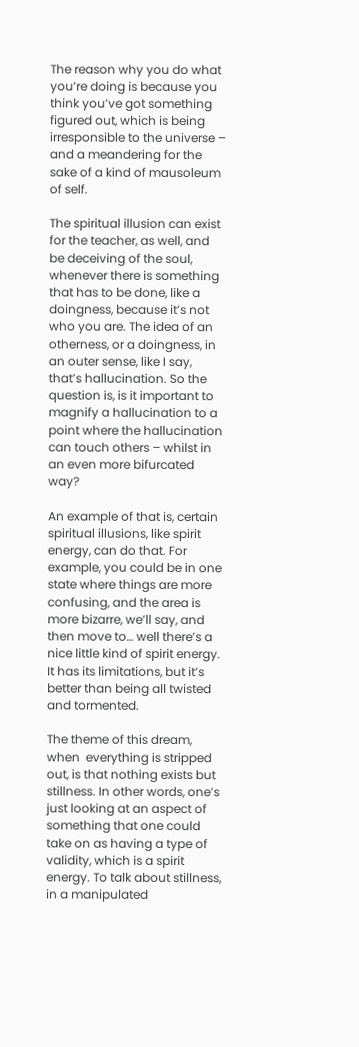The reason why you do what you’re doing is because you think you’ve got something figured out, which is being irresponsible to the universe – and a meandering for the sake of a kind of mausoleum of self.

The spiritual illusion can exist for the teacher, as well, and be deceiving of the soul, whenever there is something that has to be done, like a doingness, because it’s not who you are. The idea of an otherness, or a doingness, in an outer sense, like I say, that’s hallucination. So the question is, is it important to magnify a hallucination to a point where the hallucination can touch others – whilst in an even more bifurcated way?

An example of that is, certain spiritual illusions, like spirit energy, can do that. For example, you could be in one state where things are more confusing, and the area is more bizarre, we’ll say, and then move to… well there’s a nice little kind of spirit energy. It has its limitations, but it’s better than being all twisted and tormented.

The theme of this dream, when  everything is stripped out, is that nothing exists but stillness. In other words, one’s just looking at an aspect of something that one could take on as having a type of validity, which is a spirit energy. To talk about stillness, in a manipulated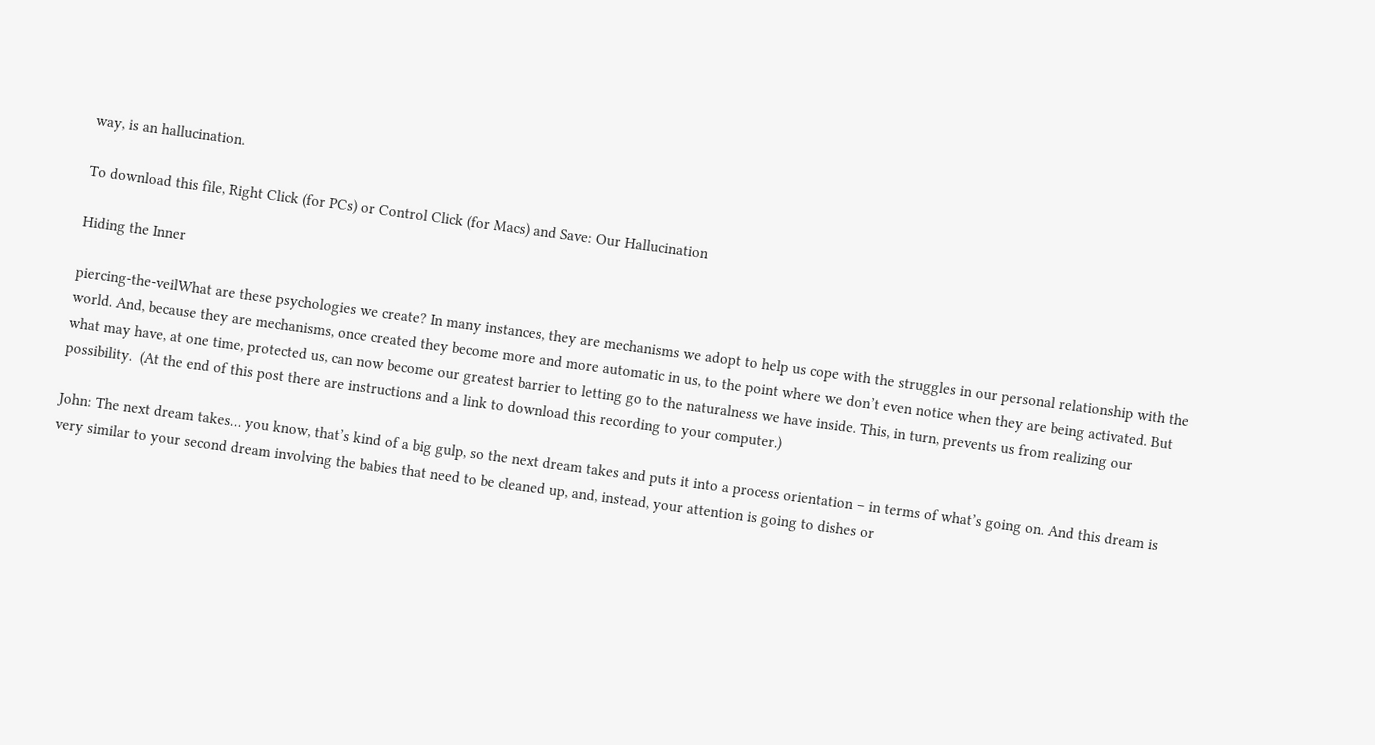way, is an hallucination.

To download this file, Right Click (for PCs) or Control Click (for Macs) and Save: Our Hallucination

Hiding the Inner

piercing-the-veilWhat are these psychologies we create? In many instances, they are mechanisms we adopt to help us cope with the struggles in our personal relationship with the world. And, because they are mechanisms, once created they become more and more automatic in us, to the point where we don’t even notice when they are being activated. But what may have, at one time, protected us, can now become our greatest barrier to letting go to the naturalness we have inside. This, in turn, prevents us from realizing our possibility.  (At the end of this post there are instructions and a link to download this recording to your computer.)

John: The next dream takes… you know, that’s kind of a big gulp, so the next dream takes and puts it into a process orientation – in terms of what’s going on. And this dream is very similar to your second dream involving the babies that need to be cleaned up, and, instead, your attention is going to dishes or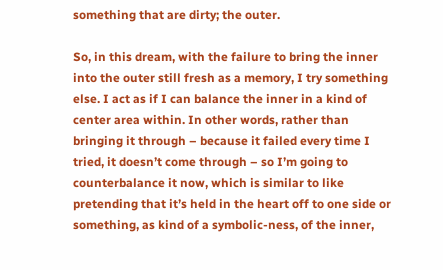something that are dirty; the outer.

So, in this dream, with the failure to bring the inner into the outer still fresh as a memory, I try something else. I act as if I can balance the inner in a kind of center area within. In other words, rather than bringing it through – because it failed every time I tried, it doesn’t come through – so I’m going to counterbalance it now, which is similar to like pretending that it’s held in the heart off to one side or something, as kind of a symbolic-ness, of the inner,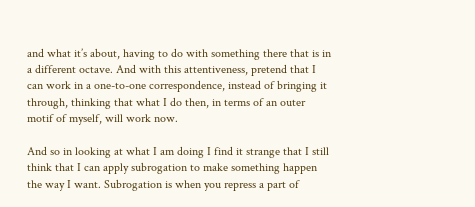and what it’s about, having to do with something there that is in a different octave. And with this attentiveness, pretend that I can work in a one-to-one correspondence, instead of bringing it through, thinking that what I do then, in terms of an outer motif of myself, will work now.

And so in looking at what I am doing I find it strange that I still think that I can apply subrogation to make something happen the way I want. Subrogation is when you repress a part of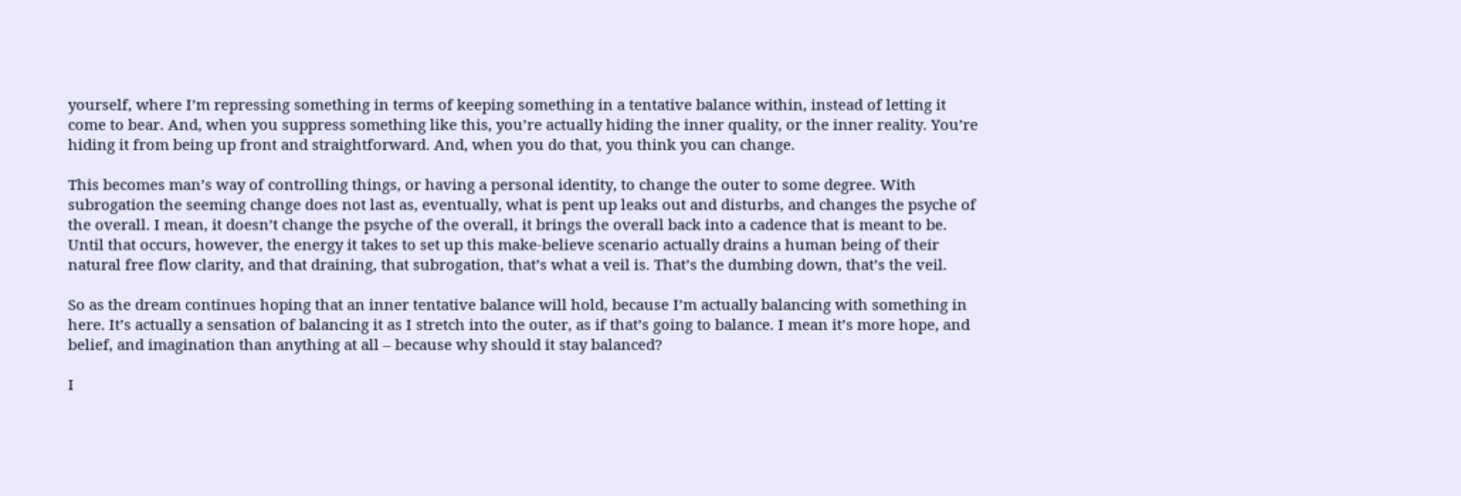yourself, where I’m repressing something in terms of keeping something in a tentative balance within, instead of letting it come to bear. And, when you suppress something like this, you’re actually hiding the inner quality, or the inner reality. You’re hiding it from being up front and straightforward. And, when you do that, you think you can change.

This becomes man’s way of controlling things, or having a personal identity, to change the outer to some degree. With subrogation the seeming change does not last as, eventually, what is pent up leaks out and disturbs, and changes the psyche of the overall. I mean, it doesn’t change the psyche of the overall, it brings the overall back into a cadence that is meant to be. Until that occurs, however, the energy it takes to set up this make-believe scenario actually drains a human being of their natural free flow clarity, and that draining, that subrogation, that’s what a veil is. That’s the dumbing down, that’s the veil.

So as the dream continues hoping that an inner tentative balance will hold, because I’m actually balancing with something in here. It’s actually a sensation of balancing it as I stretch into the outer, as if that’s going to balance. I mean it’s more hope, and belief, and imagination than anything at all – because why should it stay balanced?

I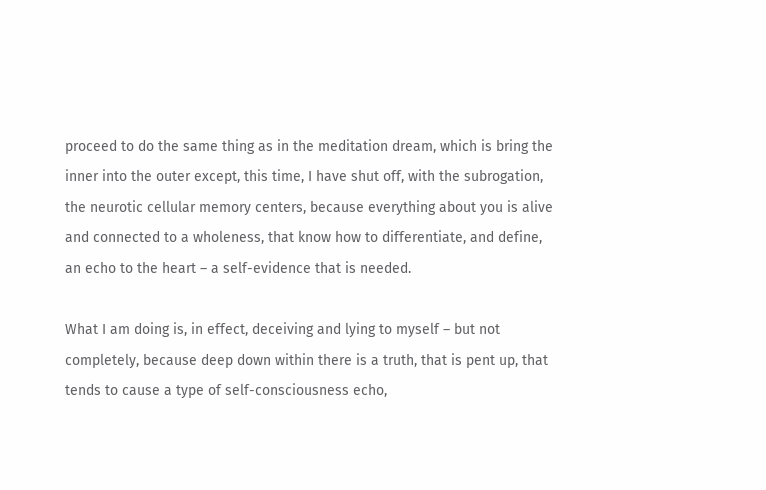proceed to do the same thing as in the meditation dream, which is bring the inner into the outer except, this time, I have shut off, with the subrogation, the neurotic cellular memory centers, because everything about you is alive and connected to a wholeness, that know how to differentiate, and define, an echo to the heart – a self-evidence that is needed.

What I am doing is, in effect, deceiving and lying to myself – but not completely, because deep down within there is a truth, that is pent up, that tends to cause a type of self-consciousness echo,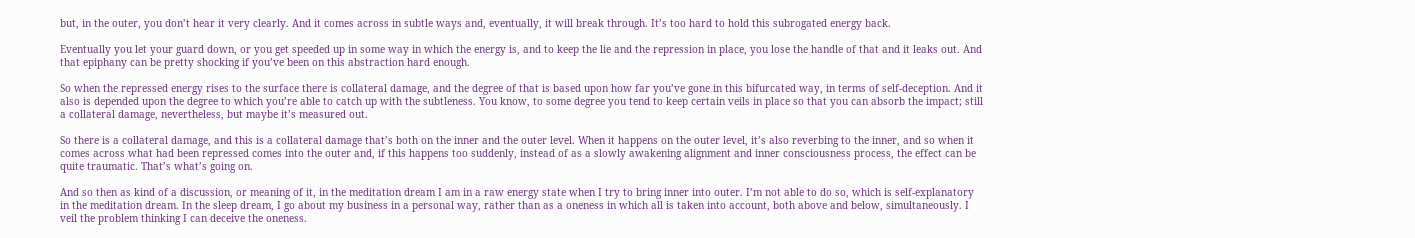but, in the outer, you don’t hear it very clearly. And it comes across in subtle ways and, eventually, it will break through. It’s too hard to hold this subrogated energy back.

Eventually you let your guard down, or you get speeded up in some way in which the energy is, and to keep the lie and the repression in place, you lose the handle of that and it leaks out. And that epiphany can be pretty shocking if you’ve been on this abstraction hard enough.

So when the repressed energy rises to the surface there is collateral damage, and the degree of that is based upon how far you’ve gone in this bifurcated way, in terms of self-deception. And it also is depended upon the degree to which you’re able to catch up with the subtleness. You know, to some degree you tend to keep certain veils in place so that you can absorb the impact; still a collateral damage, nevertheless, but maybe it’s measured out.

So there is a collateral damage, and this is a collateral damage that’s both on the inner and the outer level. When it happens on the outer level, it’s also reverbing to the inner, and so when it comes across what had been repressed comes into the outer and, if this happens too suddenly, instead of as a slowly awakening alignment and inner consciousness process, the effect can be quite traumatic. That’s what’s going on.

And so then as kind of a discussion, or meaning of it, in the meditation dream I am in a raw energy state when I try to bring inner into outer. I’m not able to do so, which is self-explanatory in the meditation dream. In the sleep dream, I go about my business in a personal way, rather than as a oneness in which all is taken into account, both above and below, simultaneously. I veil the problem thinking I can deceive the oneness.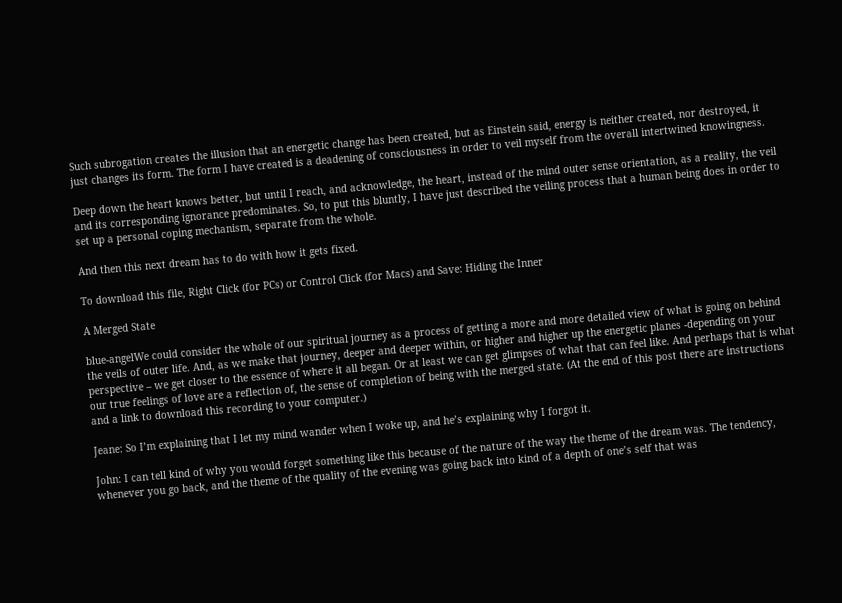Such subrogation creates the illusion that an energetic change has been created, but as Einstein said, energy is neither created, nor destroyed, it just changes its form. The form I have created is a deadening of consciousness in order to veil myself from the overall intertwined knowingness.

Deep down the heart knows better, but until I reach, and acknowledge, the heart, instead of the mind outer sense orientation, as a reality, the veil and its corresponding ignorance predominates. So, to put this bluntly, I have just described the veiling process that a human being does in order to set up a personal coping mechanism, separate from the whole.

And then this next dream has to do with how it gets fixed.

To download this file, Right Click (for PCs) or Control Click (for Macs) and Save: Hiding the Inner

A Merged State

blue-angelWe could consider the whole of our spiritual journey as a process of getting a more and more detailed view of what is going on behind the veils of outer life. And, as we make that journey, deeper and deeper within, or higher and higher up the energetic planes -depending on your perspective – we get closer to the essence of where it all began. Or at least we can get glimpses of what that can feel like. And perhaps that is what our true feelings of love are a reflection of, the sense of completion of being with the merged state. (At the end of this post there are instructions and a link to download this recording to your computer.)

Jeane: So I’m explaining that I let my mind wander when I woke up, and he’s explaining why I forgot it.

John: I can tell kind of why you would forget something like this because of the nature of the way the theme of the dream was. The tendency, whenever you go back, and the theme of the quality of the evening was going back into kind of a depth of one’s self that was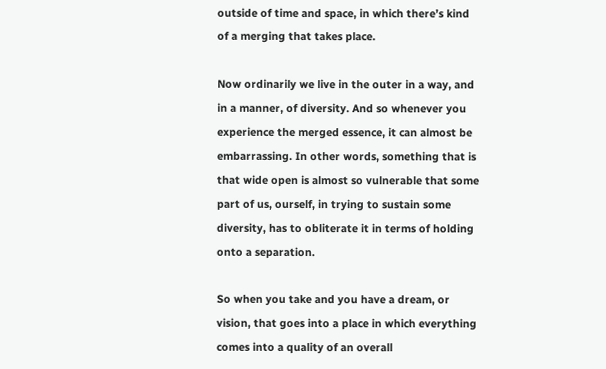outside of time and space, in which there’s kind of a merging that takes place.

Now ordinarily we live in the outer in a way, and in a manner, of diversity. And so whenever you experience the merged essence, it can almost be embarrassing. In other words, something that is that wide open is almost so vulnerable that some part of us, ourself, in trying to sustain some diversity, has to obliterate it in terms of holding onto a separation.

So when you take and you have a dream, or vision, that goes into a place in which everything comes into a quality of an overall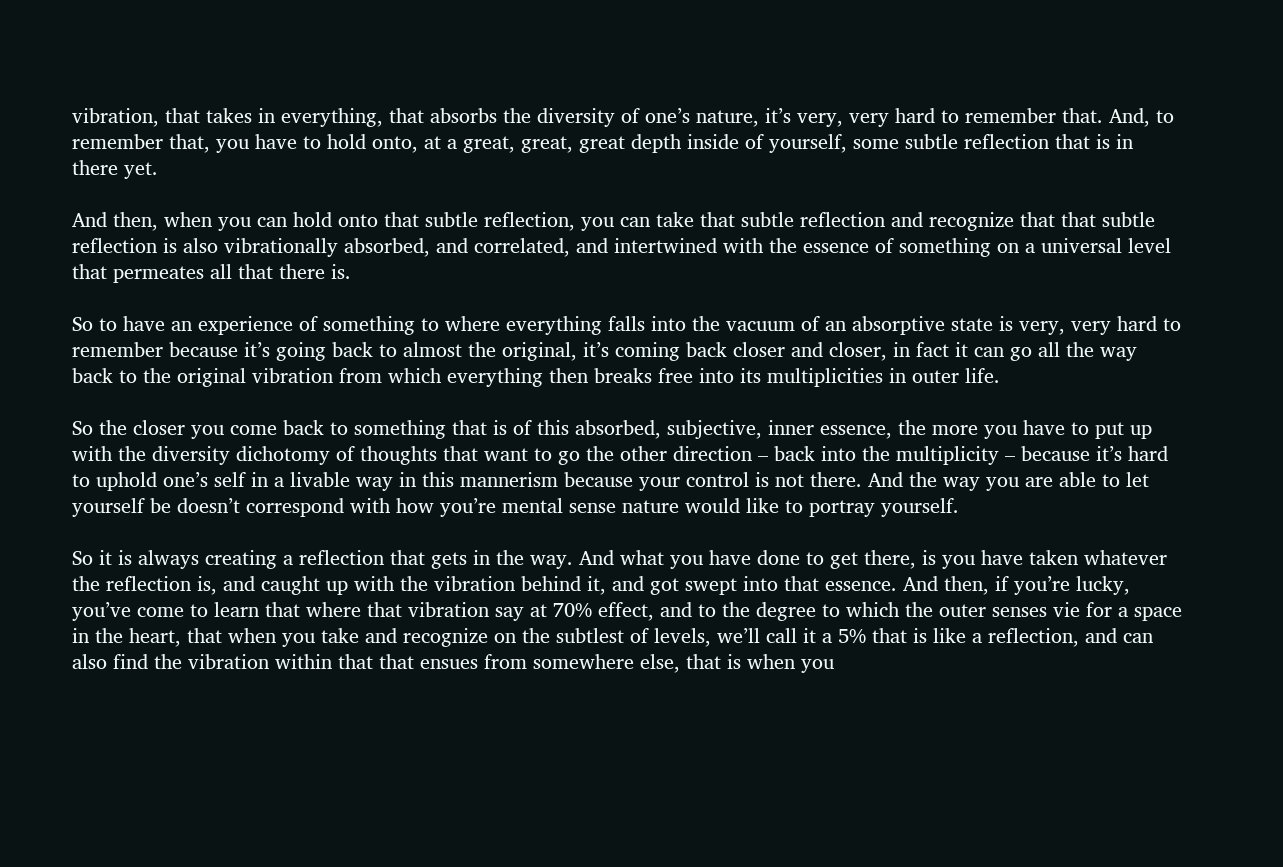vibration, that takes in everything, that absorbs the diversity of one’s nature, it’s very, very hard to remember that. And, to remember that, you have to hold onto, at a great, great, great depth inside of yourself, some subtle reflection that is in there yet.

And then, when you can hold onto that subtle reflection, you can take that subtle reflection and recognize that that subtle reflection is also vibrationally absorbed, and correlated, and intertwined with the essence of something on a universal level that permeates all that there is.

So to have an experience of something to where everything falls into the vacuum of an absorptive state is very, very hard to remember because it’s going back to almost the original, it’s coming back closer and closer, in fact it can go all the way back to the original vibration from which everything then breaks free into its multiplicities in outer life.

So the closer you come back to something that is of this absorbed, subjective, inner essence, the more you have to put up with the diversity dichotomy of thoughts that want to go the other direction – back into the multiplicity – because it’s hard to uphold one’s self in a livable way in this mannerism because your control is not there. And the way you are able to let yourself be doesn’t correspond with how you’re mental sense nature would like to portray yourself.

So it is always creating a reflection that gets in the way. And what you have done to get there, is you have taken whatever the reflection is, and caught up with the vibration behind it, and got swept into that essence. And then, if you’re lucky, you’ve come to learn that where that vibration say at 70% effect, and to the degree to which the outer senses vie for a space in the heart, that when you take and recognize on the subtlest of levels, we’ll call it a 5% that is like a reflection, and can also find the vibration within that that ensues from somewhere else, that is when you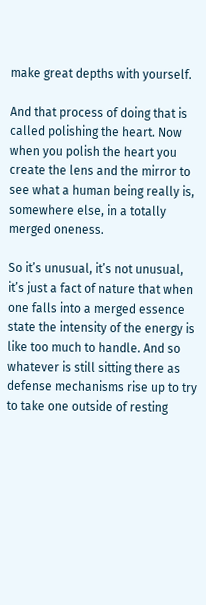make great depths with yourself.

And that process of doing that is called polishing the heart. Now when you polish the heart you create the lens and the mirror to see what a human being really is, somewhere else, in a totally merged oneness.

So it’s unusual, it’s not unusual, it’s just a fact of nature that when one falls into a merged essence state the intensity of the energy is like too much to handle. And so whatever is still sitting there as defense mechanisms rise up to try to take one outside of resting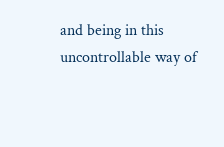and being in this uncontrollable way of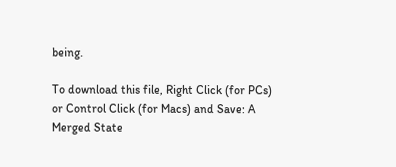being.

To download this file, Right Click (for PCs) or Control Click (for Macs) and Save: A Merged State